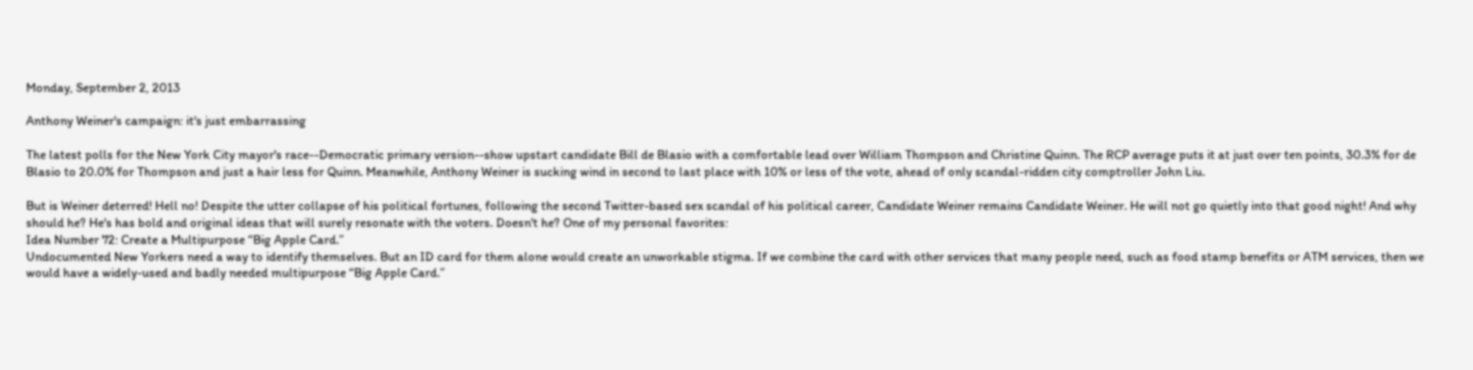Monday, September 2, 2013

Anthony Weiner's campaign: it's just embarrassing

The latest polls for the New York City mayor's race--Democratic primary version--show upstart candidate Bill de Blasio with a comfortable lead over William Thompson and Christine Quinn. The RCP average puts it at just over ten points, 30.3% for de Blasio to 20.0% for Thompson and just a hair less for Quinn. Meanwhile, Anthony Weiner is sucking wind in second to last place with 10% or less of the vote, ahead of only scandal-ridden city comptroller John Liu.

But is Weiner deterred! Hell no! Despite the utter collapse of his political fortunes, following the second Twitter-based sex scandal of his political career, Candidate Weiner remains Candidate Weiner. He will not go quietly into that good night! And why should he? He's has bold and original ideas that will surely resonate with the voters. Doesn't he? One of my personal favorites:
Idea Number 72: Create a Multipurpose “Big Apple Card.”
Undocumented New Yorkers need a way to identify themselves. But an ID card for them alone would create an unworkable stigma. If we combine the card with other services that many people need, such as food stamp benefits or ATM services, then we would have a widely-used and badly needed multipurpose “Big Apple Card.”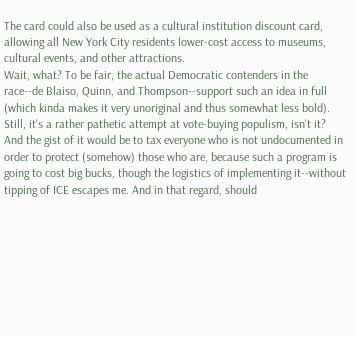The card could also be used as a cultural institution discount card, allowing all New York City residents lower-cost access to museums, cultural events, and other attractions.
Wait, what? To be fair, the actual Democratic contenders in the race--de Blaiso, Quinn, and Thompson--support such an idea in full (which kinda makes it very unoriginal and thus somewhat less bold). Still, it's a rather pathetic attempt at vote-buying populism, isn't it? And the gist of it would be to tax everyone who is not undocumented in order to protect (somehow) those who are, because such a program is going to cost big bucks, though the logistics of implementing it--without tipping of ICE escapes me. And in that regard, should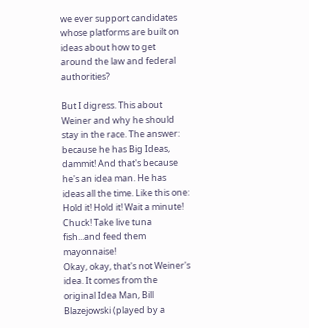we ever support candidates whose platforms are built on ideas about how to get around the law and federal authorities?

But I digress. This about Weiner and why he should stay in the race. The answer: because he has Big Ideas, dammit! And that's because he's an idea man. He has ideas all the time. Like this one:
Hold it! Hold it! Wait a minute! Chuck! Take live tuna fish...and feed them mayonnaise!
Okay, okay, that's not Weiner's idea. It comes from the original Idea Man, Bill Blazejowski (played by a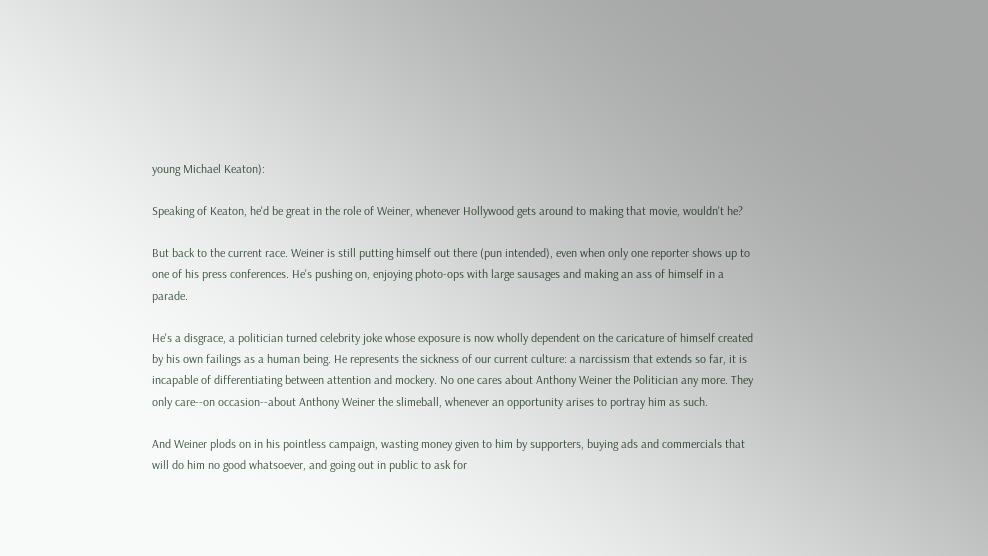young Michael Keaton):

Speaking of Keaton, he'd be great in the role of Weiner, whenever Hollywood gets around to making that movie, wouldn't he?

But back to the current race. Weiner is still putting himself out there (pun intended), even when only one reporter shows up to one of his press conferences. He's pushing on, enjoying photo-ops with large sausages and making an ass of himself in a parade.

He's a disgrace, a politician turned celebrity joke whose exposure is now wholly dependent on the caricature of himself created by his own failings as a human being. He represents the sickness of our current culture: a narcissism that extends so far, it is incapable of differentiating between attention and mockery. No one cares about Anthony Weiner the Politician any more. They only care--on occasion--about Anthony Weiner the slimeball, whenever an opportunity arises to portray him as such.

And Weiner plods on in his pointless campaign, wasting money given to him by supporters, buying ads and commercials that will do him no good whatsoever, and going out in public to ask for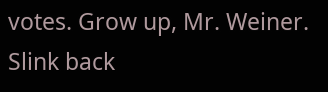votes. Grow up, Mr. Weiner. Slink back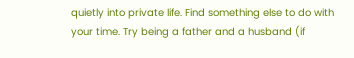quietly into private life. Find something else to do with your time. Try being a father and a husband (if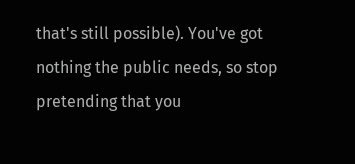that's still possible). You've got nothing the public needs, so stop pretending that you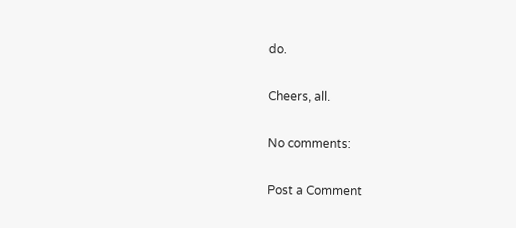do.

Cheers, all.

No comments:

Post a Comment